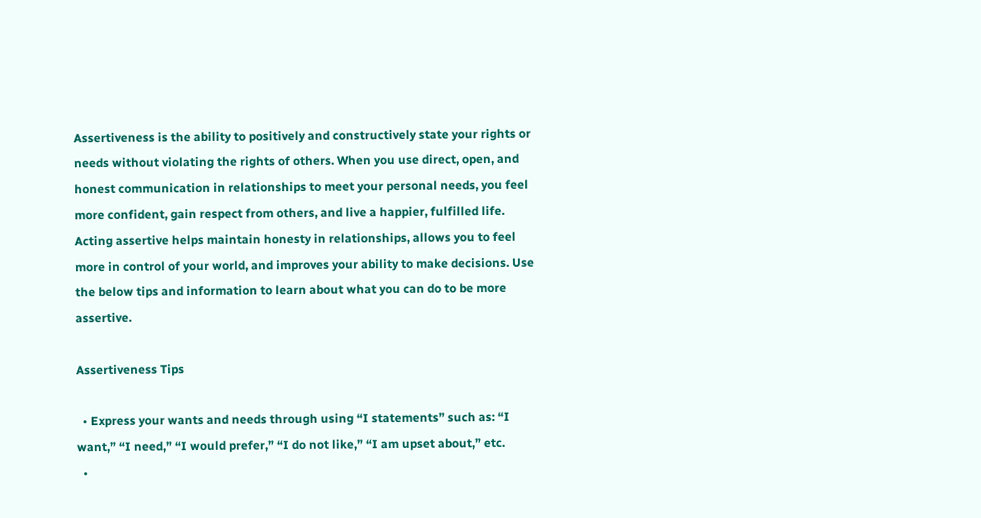Assertiveness is the ability to positively and constructively state your rights or needs without violating the rights of others. When you use direct, open, and honest communication in relationships to meet your personal needs, you feel more confident, gain respect from others, and live a happier, fulfilled life. Acting assertive helps maintain honesty in relationships, allows you to feel more in control of your world, and improves your ability to make decisions. Use the below tips and information to learn about what you can do to be more assertive.

Assertiveness Tips

  • Express your wants and needs through using “I statements” such as: “I want,” “I need,” “I would prefer,” “I do not like,” “I am upset about,” etc.
  •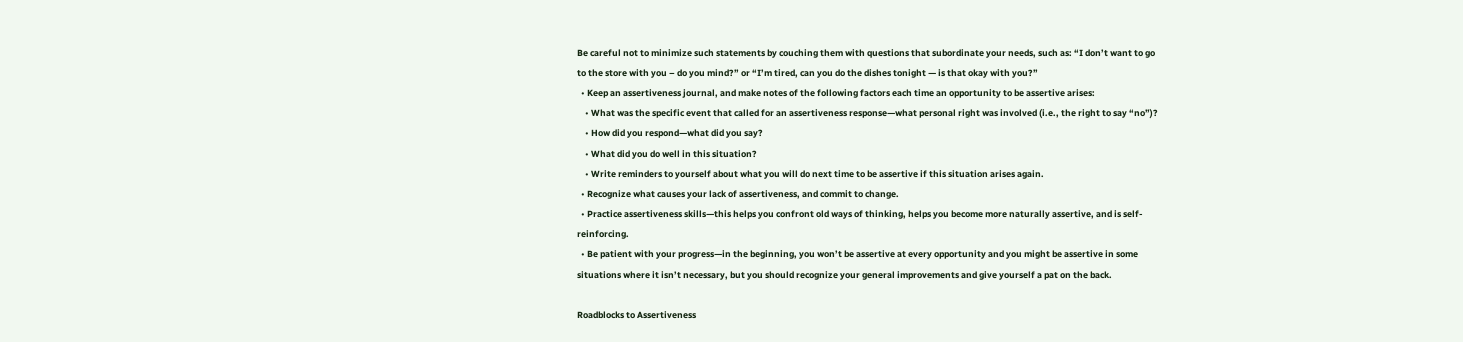Be careful not to minimize such statements by couching them with questions that subordinate your needs, such as: “I don’t want to go to the store with you – do you mind?” or “I’m tired, can you do the dishes tonight — is that okay with you?”
  • Keep an assertiveness journal, and make notes of the following factors each time an opportunity to be assertive arises:
    • What was the specific event that called for an assertiveness response—what personal right was involved (i.e., the right to say “no”)?
    • How did you respond—what did you say?
    • What did you do well in this situation?
    • Write reminders to yourself about what you will do next time to be assertive if this situation arises again.
  • Recognize what causes your lack of assertiveness, and commit to change.
  • Practice assertiveness skills—this helps you confront old ways of thinking, helps you become more naturally assertive, and is self-reinforcing.
  • Be patient with your progress—in the beginning, you won’t be assertive at every opportunity and you might be assertive in some situations where it isn’t necessary, but you should recognize your general improvements and give yourself a pat on the back.

Roadblocks to Assertiveness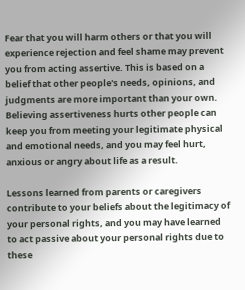Fear that you will harm others or that you will experience rejection and feel shame may prevent you from acting assertive. This is based on a belief that other people's needs, opinions, and judgments are more important than your own. Believing assertiveness hurts other people can keep you from meeting your legitimate physical and emotional needs, and you may feel hurt, anxious or angry about life as a result.

Lessons learned from parents or caregivers contribute to your beliefs about the legitimacy of your personal rights, and you may have learned to act passive about your personal rights due to these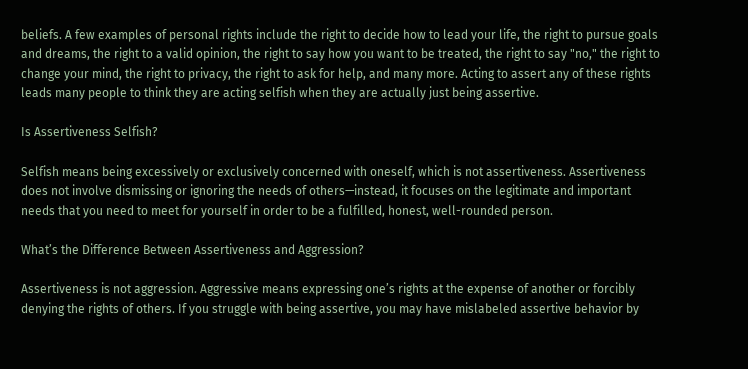beliefs. A few examples of personal rights include the right to decide how to lead your life, the right to pursue goals and dreams, the right to a valid opinion, the right to say how you want to be treated, the right to say "no," the right to change your mind, the right to privacy, the right to ask for help, and many more. Acting to assert any of these rights leads many people to think they are acting selfish when they are actually just being assertive.

Is Assertiveness Selfish?

Selfish means being excessively or exclusively concerned with oneself, which is not assertiveness. Assertiveness does not involve dismissing or ignoring the needs of others—instead, it focuses on the legitimate and important needs that you need to meet for yourself in order to be a fulfilled, honest, well-rounded person.

What’s the Difference Between Assertiveness and Aggression?

Assertiveness is not aggression. Aggressive means expressing one’s rights at the expense of another or forcibly denying the rights of others. If you struggle with being assertive, you may have mislabeled assertive behavior by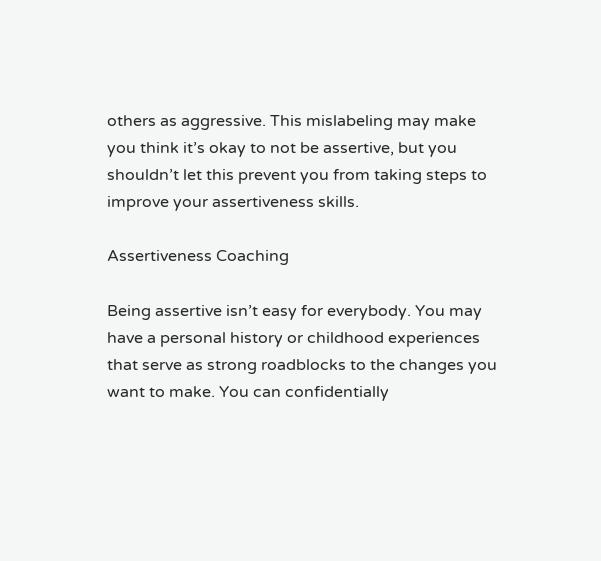others as aggressive. This mislabeling may make you think it’s okay to not be assertive, but you shouldn’t let this prevent you from taking steps to improve your assertiveness skills.

Assertiveness Coaching

Being assertive isn’t easy for everybody. You may have a personal history or childhood experiences that serve as strong roadblocks to the changes you want to make. You can confidentially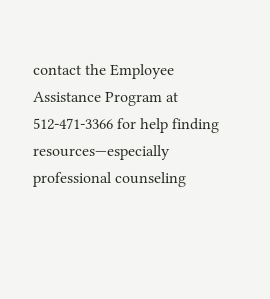contact the Employee Assistance Program at 512-471-3366 for help finding resources—especially professional counseling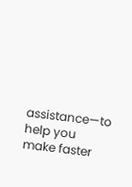assistance—to help you make faster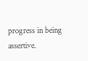progress in being assertive.